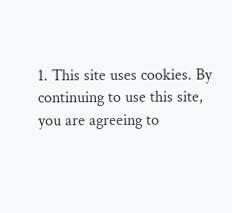1. This site uses cookies. By continuing to use this site, you are agreeing to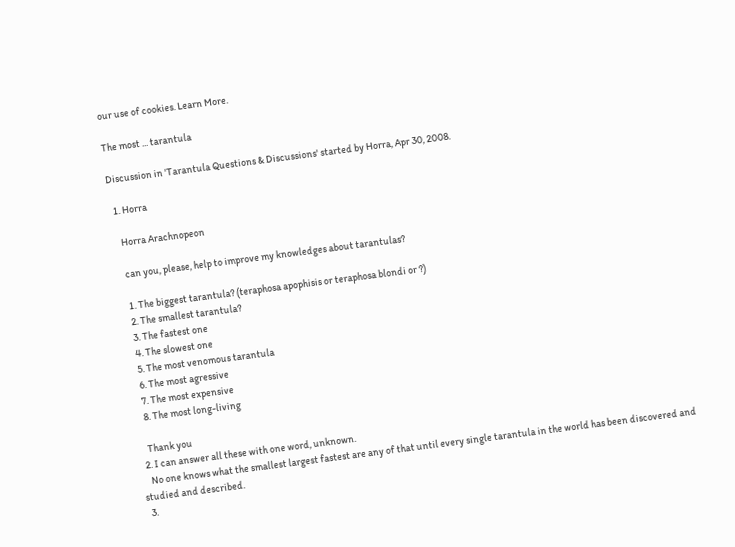our use of cookies. Learn More.

The most ... tarantula

Discussion in 'Tarantula Questions & Discussions' started by Horra, Apr 30, 2008.

  1. Horra

    Horra Arachnopeon

    can you, please, help to improve my knowledges about tarantulas?

    1. The biggest tarantula? (teraphosa apophisis or teraphosa blondi or ?)
    2. The smallest tarantula?
    3. The fastest one
    4. The slowest one
    5. The most venomous tarantula
    6. The most agressive
    7. The most expensive
    8. The most long-living

    Thank you
  2. I can answer all these with one word, unknown.
    No one knows what the smallest largest fastest are any of that until every single tarantula in the world has been discovered and studied and described.
  3.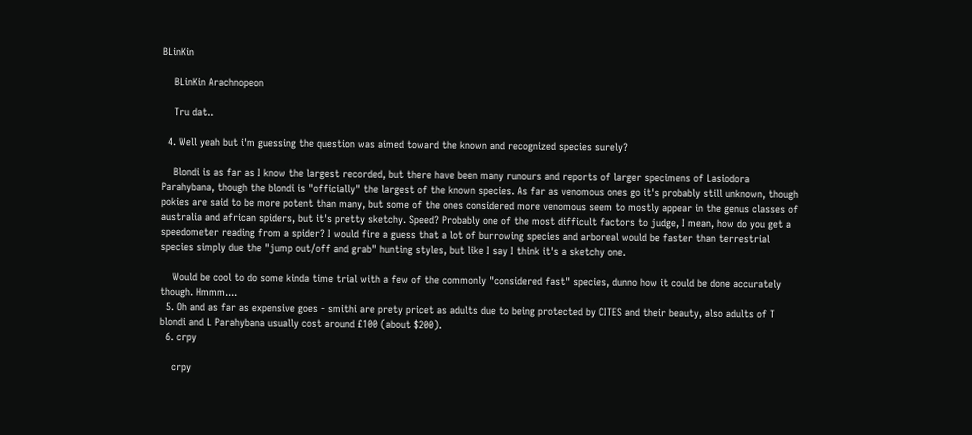BLinKin

    BLinKin Arachnopeon

    Tru dat..

  4. Well yeah but i'm guessing the question was aimed toward the known and recognized species surely?

    Blondi is as far as I know the largest recorded, but there have been many runours and reports of larger specimens of Lasiodora Parahybana, though the blondi is "officially" the largest of the known species. As far as venomous ones go it's probably still unknown, though pokies are said to be more potent than many, but some of the ones considered more venomous seem to mostly appear in the genus classes of australia and african spiders, but it's pretty sketchy. Speed? Probably one of the most difficult factors to judge, I mean, how do you get a speedometer reading from a spider? I would fire a guess that a lot of burrowing species and arboreal would be faster than terrestrial species simply due the "jump out/off and grab" hunting styles, but like I say I think it's a sketchy one.

    Would be cool to do some kinda time trial with a few of the commonly "considered fast" species, dunno how it could be done accurately though. Hmmm....
  5. Oh and as far as expensive goes - smithi are prety pricet as adults due to being protected by CITES and their beauty, also adults of T blondi and L Parahybana usually cost around £100 (about $200).
  6. crpy

    crpy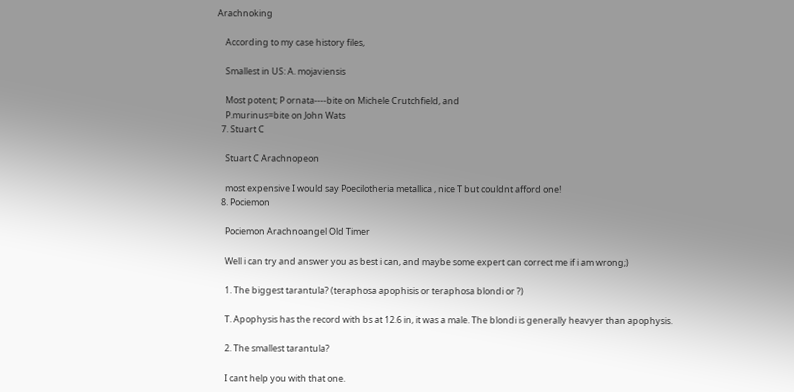Arachnoking

    According to my case history files,

    Smallest in US: A. mojaviensis

    Most potent; P ornata----bite on Michele Crutchfield, and
    P.murinus=bite on John Wats
  7. Stuart C

    Stuart C Arachnopeon

    most expensive I would say Poecilotheria metallica , nice T but couldnt afford one!
  8. Pociemon

    Pociemon Arachnoangel Old Timer

    Well i can try and answer you as best i can, and maybe some expert can correct me if i am wrong;)

    1. The biggest tarantula? (teraphosa apophisis or teraphosa blondi or ?)

    T. Apophysis has the record with bs at 12.6 in, it was a male. The blondi is generally heavyer than apophysis.

    2. The smallest tarantula?

    I cant help you with that one.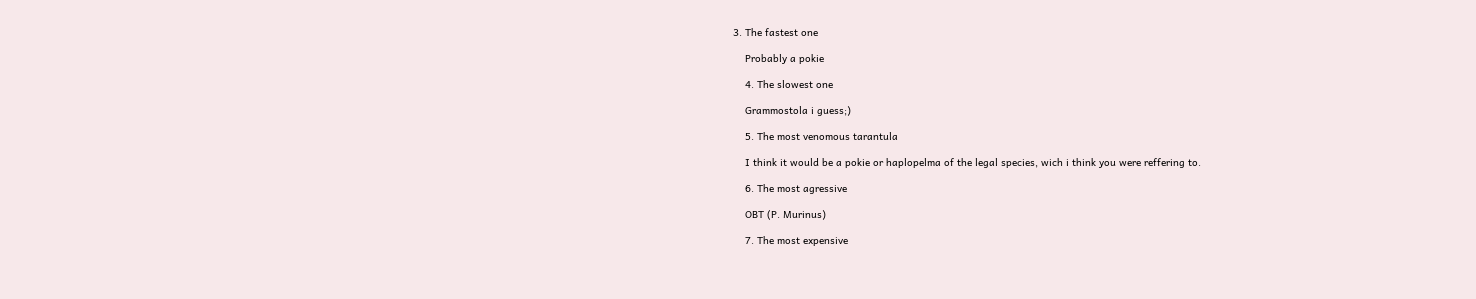3. The fastest one

    Probably a pokie

    4. The slowest one

    Grammostola i guess;)

    5. The most venomous tarantula

    I think it would be a pokie or haplopelma of the legal species, wich i think you were reffering to.

    6. The most agressive

    OBT (P. Murinus)

    7. The most expensive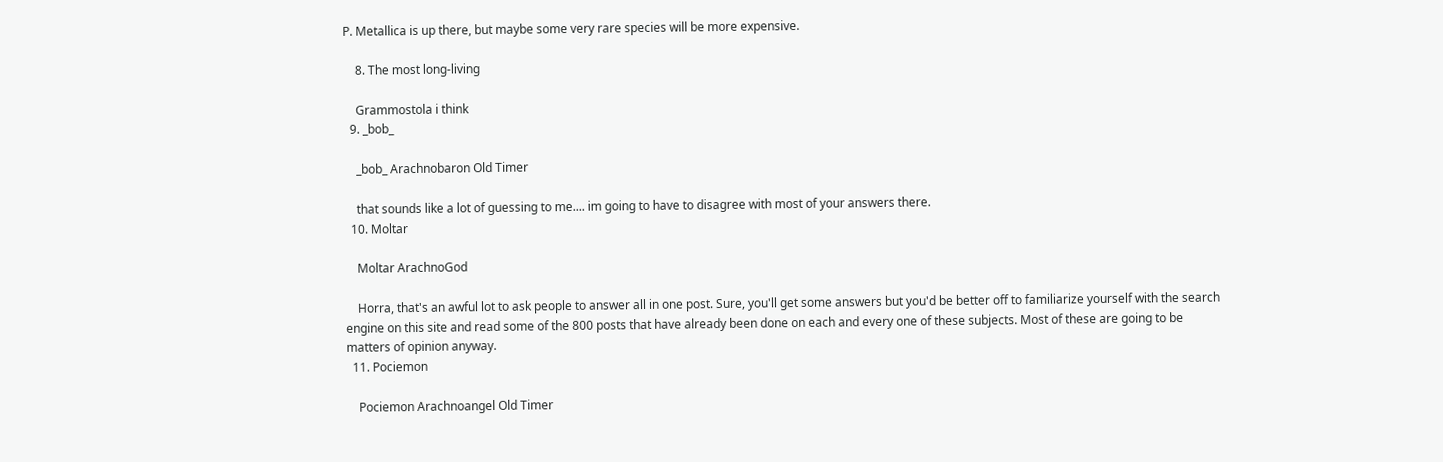P. Metallica is up there, but maybe some very rare species will be more expensive.

    8. The most long-living

    Grammostola i think
  9. _bob_

    _bob_ Arachnobaron Old Timer

    that sounds like a lot of guessing to me.... im going to have to disagree with most of your answers there.
  10. Moltar

    Moltar ArachnoGod

    Horra, that's an awful lot to ask people to answer all in one post. Sure, you'll get some answers but you'd be better off to familiarize yourself with the search engine on this site and read some of the 800 posts that have already been done on each and every one of these subjects. Most of these are going to be matters of opinion anyway.
  11. Pociemon

    Pociemon Arachnoangel Old Timer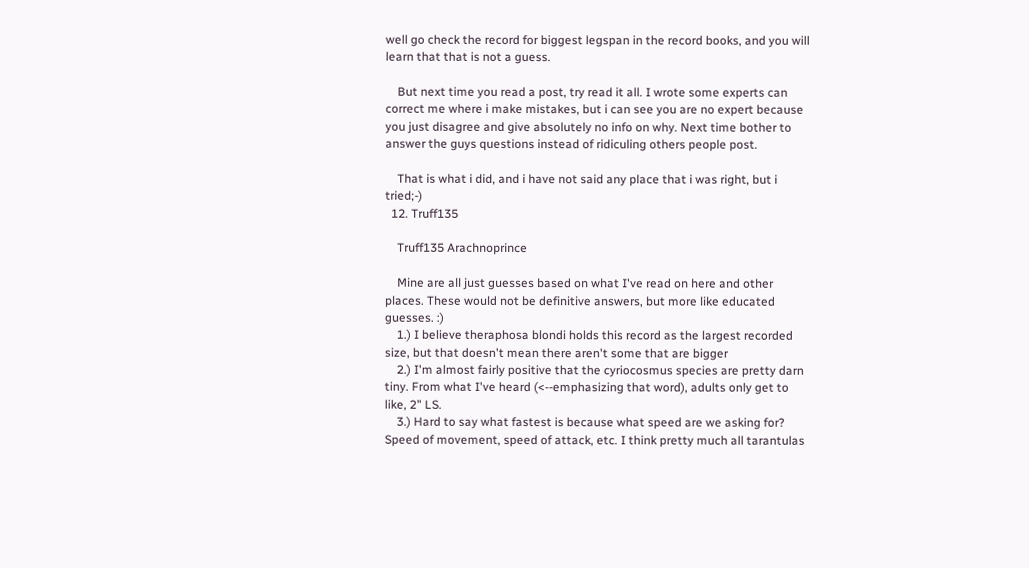well go check the record for biggest legspan in the record books, and you will learn that that is not a guess.

    But next time you read a post, try read it all. I wrote some experts can correct me where i make mistakes, but i can see you are no expert because you just disagree and give absolutely no info on why. Next time bother to answer the guys questions instead of ridiculing others people post.

    That is what i did, and i have not said any place that i was right, but i tried;-)
  12. Truff135

    Truff135 Arachnoprince

    Mine are all just guesses based on what I've read on here and other places. These would not be definitive answers, but more like educated guesses. :)
    1.) I believe theraphosa blondi holds this record as the largest recorded size, but that doesn't mean there aren't some that are bigger
    2.) I'm almost fairly positive that the cyriocosmus species are pretty darn tiny. From what I've heard (<--emphasizing that word), adults only get to like, 2" LS.
    3.) Hard to say what fastest is because what speed are we asking for? Speed of movement, speed of attack, etc. I think pretty much all tarantulas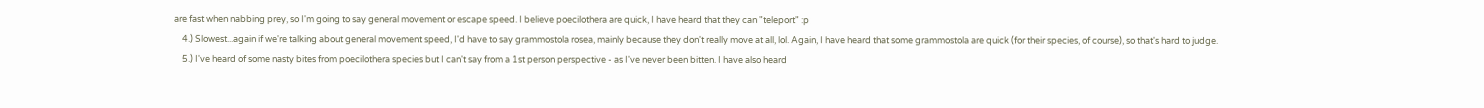are fast when nabbing prey, so I'm going to say general movement or escape speed. I believe poecilothera are quick, I have heard that they can "teleport" :p
    4.) Slowest...again if we're talking about general movement speed, I'd have to say grammostola rosea, mainly because they don't really move at all, lol. Again, I have heard that some grammostola are quick (for their species, of course), so that's hard to judge.
    5.) I've heard of some nasty bites from poecilothera species but I can't say from a 1st person perspective - as I've never been bitten. I have also heard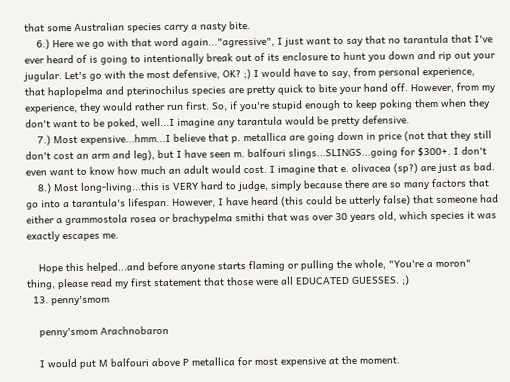that some Australian species carry a nasty bite.
    6.) Here we go with that word again..."agressive", I just want to say that no tarantula that I've ever heard of is going to intentionally break out of its enclosure to hunt you down and rip out your jugular. Let's go with the most defensive, OK? ;) I would have to say, from personal experience, that haplopelma and pterinochilus species are pretty quick to bite your hand off. However, from my experience, they would rather run first. So, if you're stupid enough to keep poking them when they don't want to be poked, well...I imagine any tarantula would be pretty defensive.
    7.) Most expensive...hmm...I believe that p. metallica are going down in price (not that they still don't cost an arm and leg), but I have seen m. balfouri slings...SLINGS...going for $300+. I don't even want to know how much an adult would cost. I imagine that e. olivacea (sp?) are just as bad.
    8.) Most long-living...this is VERY hard to judge, simply because there are so many factors that go into a tarantula's lifespan. However, I have heard (this could be utterly false) that someone had either a grammostola rosea or brachypelma smithi that was over 30 years old, which species it was exactly escapes me.

    Hope this helped...and before anyone starts flaming or pulling the whole, "You're a moron" thing, please read my first statement that those were all EDUCATED GUESSES. ;)
  13. penny'smom

    penny'smom Arachnobaron

    I would put M balfouri above P metallica for most expensive at the moment.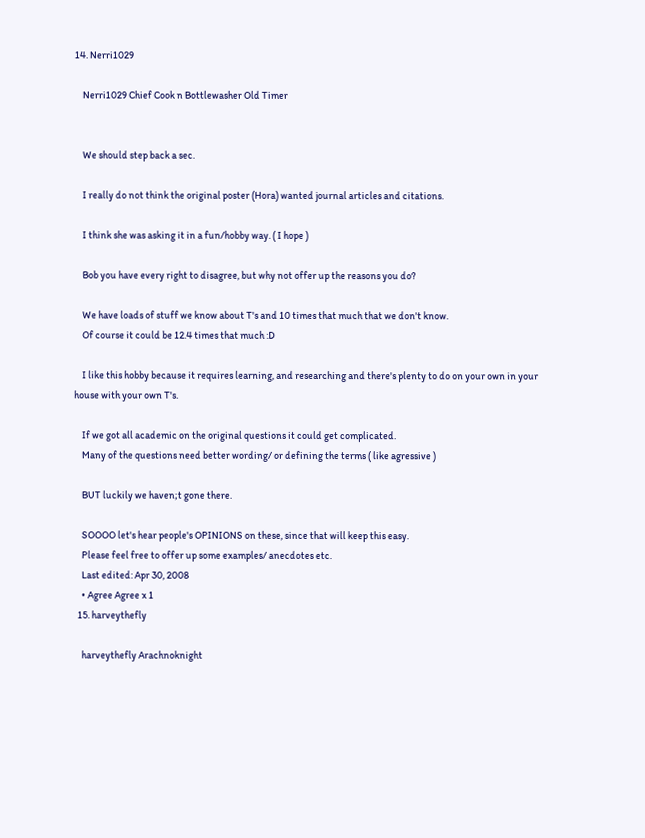14. Nerri1029

    Nerri1029 Chief Cook n Bottlewasher Old Timer


    We should step back a sec.

    I really do not think the original poster (Hora) wanted journal articles and citations.

    I think she was asking it in a fun/hobby way. ( I hope )

    Bob you have every right to disagree, but why not offer up the reasons you do?

    We have loads of stuff we know about T's and 10 times that much that we don't know.
    Of course it could be 12.4 times that much :D

    I like this hobby because it requires learning, and researching and there's plenty to do on your own in your house with your own T's.

    If we got all academic on the original questions it could get complicated.
    Many of the questions need better wording/ or defining the terms ( like agressive )

    BUT luckily we haven;t gone there.

    SOOOO let's hear people's OPINIONS on these, since that will keep this easy.
    Please feel free to offer up some examples/ anecdotes etc.
    Last edited: Apr 30, 2008
    • Agree Agree x 1
  15. harveythefly

    harveythefly Arachnoknight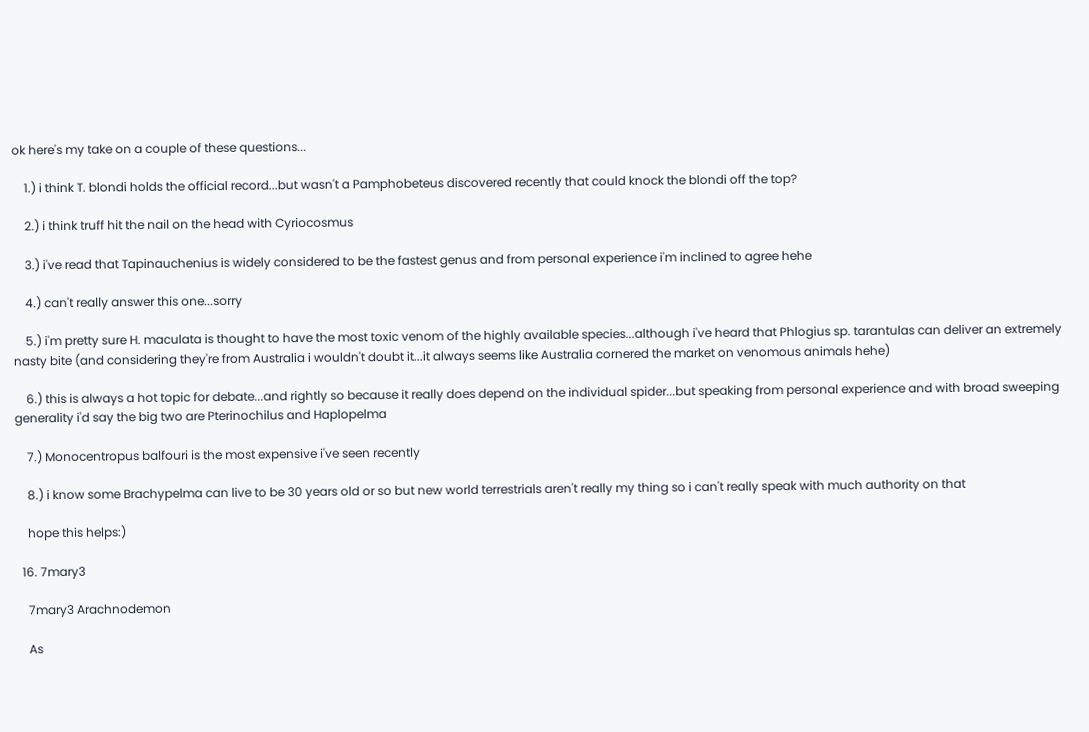ok here's my take on a couple of these questions...

    1.) i think T. blondi holds the official record...but wasn't a Pamphobeteus discovered recently that could knock the blondi off the top?

    2.) i think truff hit the nail on the head with Cyriocosmus

    3.) i've read that Tapinauchenius is widely considered to be the fastest genus and from personal experience i'm inclined to agree hehe

    4.) can't really answer this one...sorry

    5.) i'm pretty sure H. maculata is thought to have the most toxic venom of the highly available species...although i've heard that Phlogius sp. tarantulas can deliver an extremely nasty bite (and considering they're from Australia i wouldn't doubt it...it always seems like Australia cornered the market on venomous animals hehe)

    6.) this is always a hot topic for debate...and rightly so because it really does depend on the individual spider...but speaking from personal experience and with broad sweeping generality i'd say the big two are Pterinochilus and Haplopelma

    7.) Monocentropus balfouri is the most expensive i've seen recently

    8.) i know some Brachypelma can live to be 30 years old or so but new world terrestrials aren't really my thing so i can't really speak with much authority on that

    hope this helps:)

  16. 7mary3

    7mary3 Arachnodemon

    As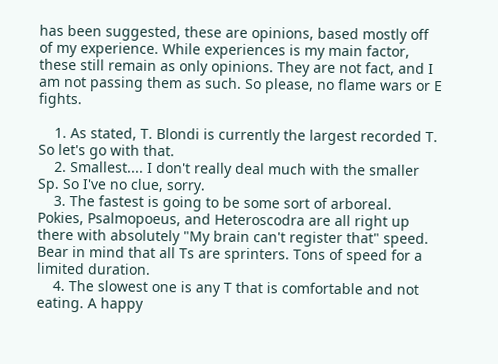has been suggested, these are opinions, based mostly off of my experience. While experiences is my main factor, these still remain as only opinions. They are not fact, and I am not passing them as such. So please, no flame wars or E fights.

    1. As stated, T. Blondi is currently the largest recorded T. So let's go with that.
    2. Smallest.... I don't really deal much with the smaller Sp. So I've no clue, sorry.
    3. The fastest is going to be some sort of arboreal. Pokies, Psalmopoeus, and Heteroscodra are all right up there with absolutely "My brain can't register that" speed. Bear in mind that all Ts are sprinters. Tons of speed for a limited duration.
    4. The slowest one is any T that is comfortable and not eating. A happy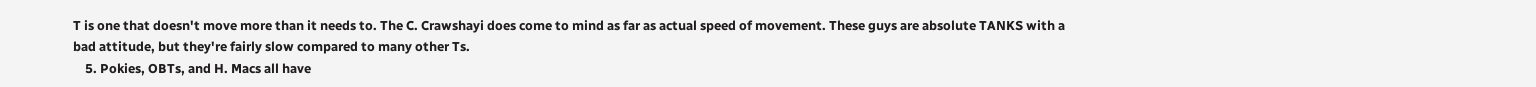T is one that doesn't move more than it needs to. The C. Crawshayi does come to mind as far as actual speed of movement. These guys are absolute TANKS with a bad attitude, but they're fairly slow compared to many other Ts.
    5. Pokies, OBTs, and H. Macs all have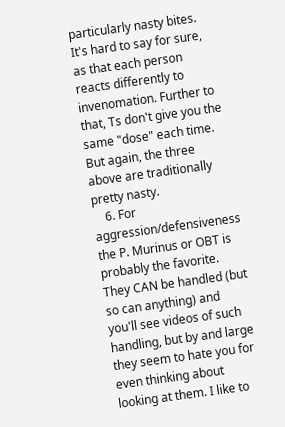particularly nasty bites. It's hard to say for sure, as that each person reacts differently to invenomation. Further to that, Ts don't give you the same "dose" each time. But again, the three above are traditionally pretty nasty.
    6. For aggression/defensiveness the P. Murinus or OBT is probably the favorite. They CAN be handled (but so can anything) and you'll see videos of such handling, but by and large they seem to hate you for even thinking about looking at them. I like to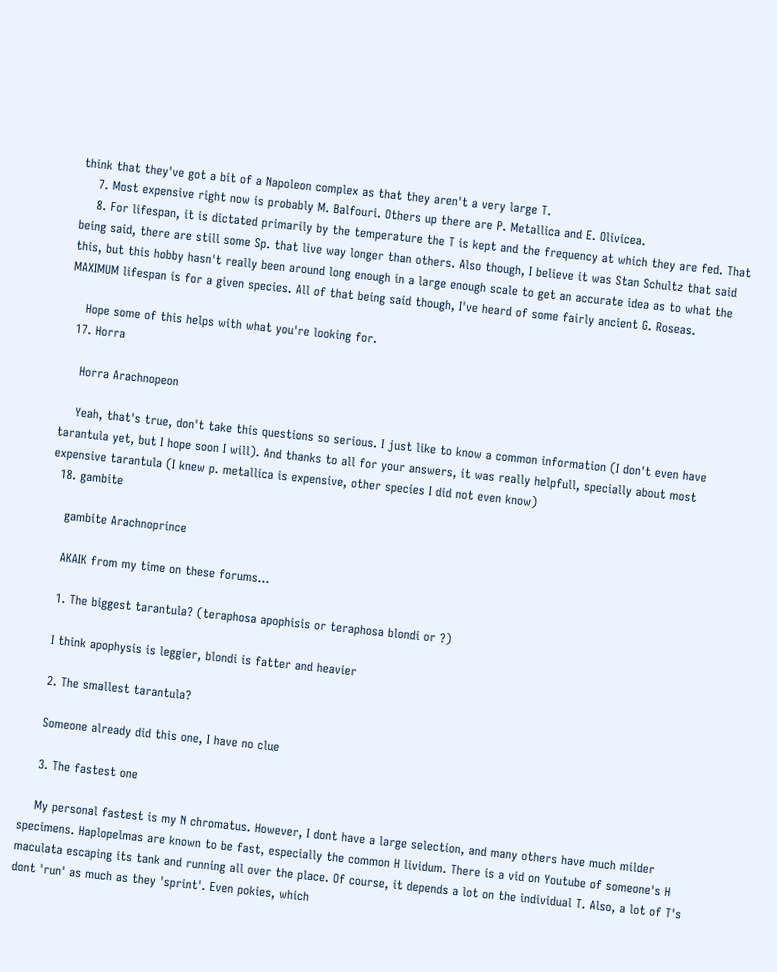think that they've got a bit of a Napoleon complex as that they aren't a very large T.
    7. Most expensive right now is probably M. Balfouri. Others up there are P. Metallica and E. Olivicea.
    8. For lifespan, it is dictated primarily by the temperature the T is kept and the frequency at which they are fed. That being said, there are still some Sp. that live way longer than others. Also though, I believe it was Stan Schultz that said this, but this hobby hasn't really been around long enough in a large enough scale to get an accurate idea as to what the MAXIMUM lifespan is for a given species. All of that being said though, I've heard of some fairly ancient G. Roseas.

    Hope some of this helps with what you're looking for.
  17. Horra

    Horra Arachnopeon

    Yeah, that's true, don't take this questions so serious. I just like to know a common information (I don't even have tarantula yet, but I hope soon I will). And thanks to all for your answers, it was really helpfull, specially about most expensive tarantula (I knew p. metallica is expensive, other species I did not even know)
  18. gambite

    gambite Arachnoprince

    AKAIK from my time on these forums...

    1. The biggest tarantula? (teraphosa apophisis or teraphosa blondi or ?)

    I think apophysis is leggier, blondi is fatter and heavier

    2. The smallest tarantula?

    Someone already did this one, I have no clue

    3. The fastest one

    My personal fastest is my N chromatus. However, I dont have a large selection, and many others have much milder specimens. Haplopelmas are known to be fast, especially the common H lividum. There is a vid on Youtube of someone's H maculata escaping its tank and running all over the place. Of course, it depends a lot on the individual T. Also, a lot of T's dont 'run' as much as they 'sprint'. Even pokies, which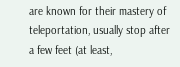are known for their mastery of teleportation, usually stop after a few feet (at least,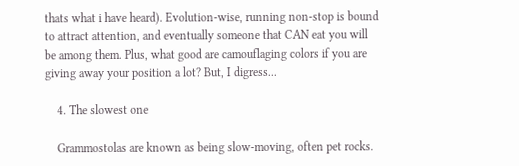thats what i have heard). Evolution-wise, running non-stop is bound to attract attention, and eventually someone that CAN eat you will be among them. Plus, what good are camouflaging colors if you are giving away your position a lot? But, I digress...

    4. The slowest one

    Grammostolas are known as being slow-moving, often pet rocks.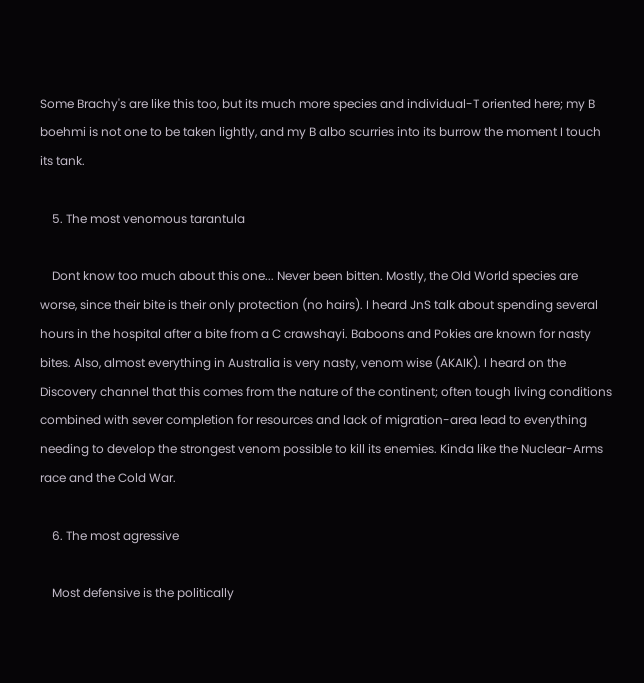Some Brachy's are like this too, but its much more species and individual-T oriented here; my B boehmi is not one to be taken lightly, and my B albo scurries into its burrow the moment I touch its tank.

    5. The most venomous tarantula

    Dont know too much about this one... Never been bitten. Mostly, the Old World species are worse, since their bite is their only protection (no hairs). I heard JnS talk about spending several hours in the hospital after a bite from a C crawshayi. Baboons and Pokies are known for nasty bites. Also, almost everything in Australia is very nasty, venom wise (AKAIK). I heard on the Discovery channel that this comes from the nature of the continent; often tough living conditions combined with sever completion for resources and lack of migration-area lead to everything needing to develop the strongest venom possible to kill its enemies. Kinda like the Nuclear-Arms race and the Cold War.

    6. The most agressive

    Most defensive is the politically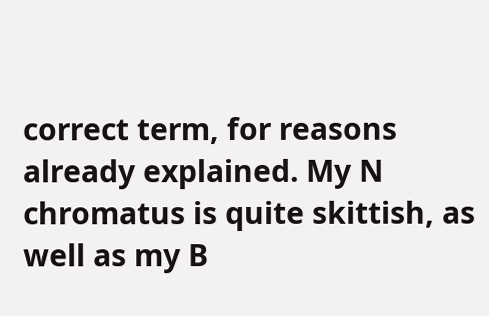correct term, for reasons already explained. My N chromatus is quite skittish, as well as my B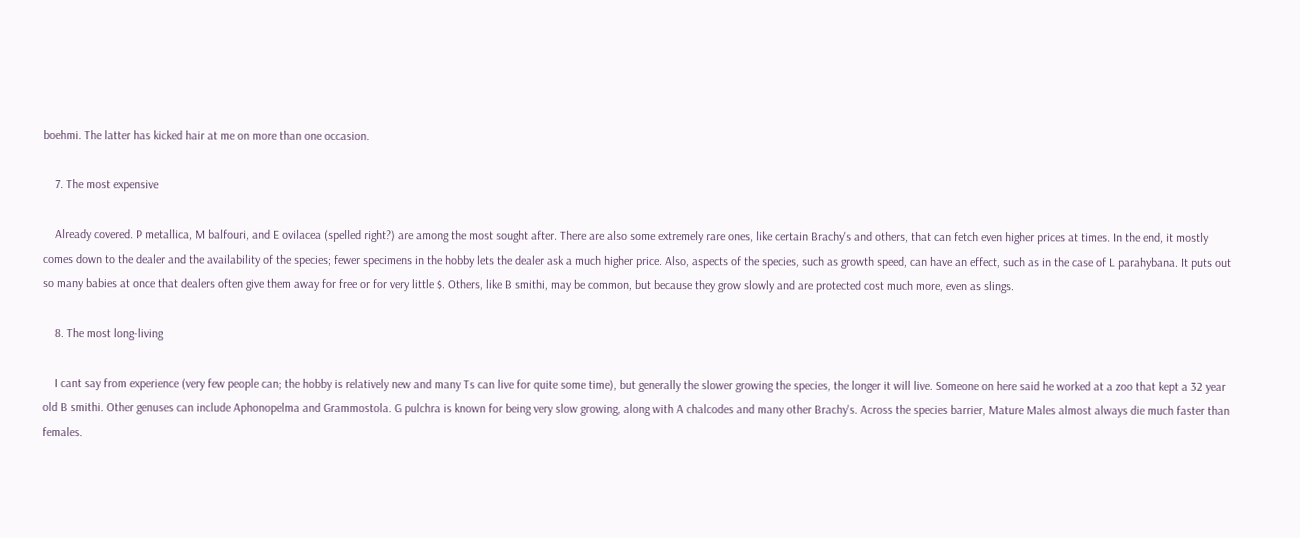boehmi. The latter has kicked hair at me on more than one occasion.

    7. The most expensive

    Already covered. P metallica, M balfouri, and E ovilacea (spelled right?) are among the most sought after. There are also some extremely rare ones, like certain Brachy's and others, that can fetch even higher prices at times. In the end, it mostly comes down to the dealer and the availability of the species; fewer specimens in the hobby lets the dealer ask a much higher price. Also, aspects of the species, such as growth speed, can have an effect, such as in the case of L parahybana. It puts out so many babies at once that dealers often give them away for free or for very little $. Others, like B smithi, may be common, but because they grow slowly and are protected cost much more, even as slings.

    8. The most long-living

    I cant say from experience (very few people can; the hobby is relatively new and many Ts can live for quite some time), but generally the slower growing the species, the longer it will live. Someone on here said he worked at a zoo that kept a 32 year old B smithi. Other genuses can include Aphonopelma and Grammostola. G pulchra is known for being very slow growing, along with A chalcodes and many other Brachy's. Across the species barrier, Mature Males almost always die much faster than females.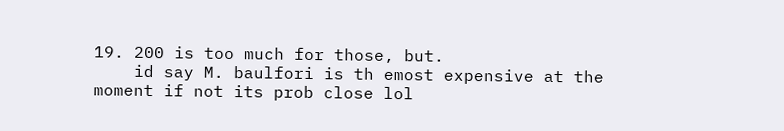19. 200 is too much for those, but.
    id say M. baulfori is th emost expensive at the moment if not its prob close lol